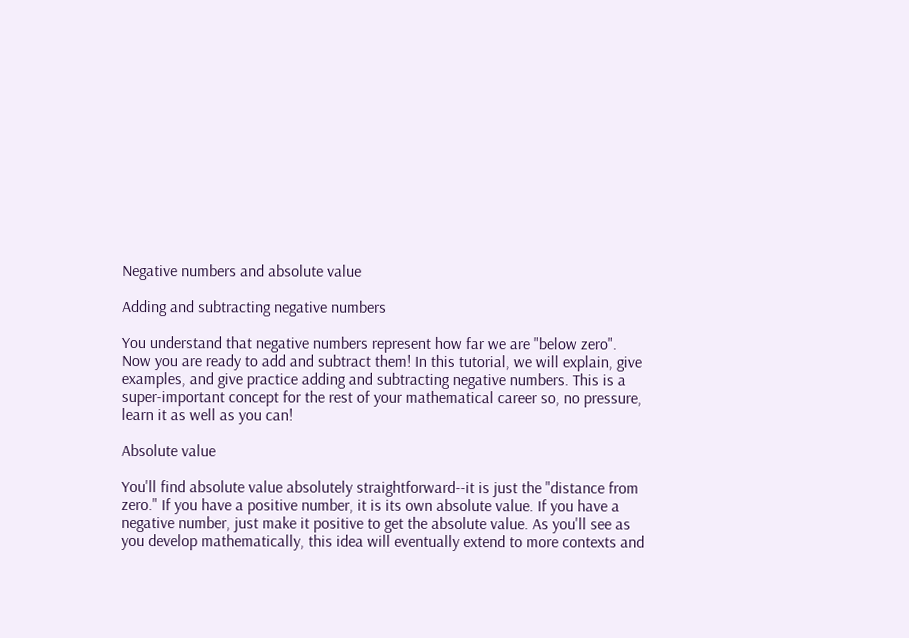Negative numbers and absolute value

Adding and subtracting negative numbers

You understand that negative numbers represent how far we are "below zero". Now you are ready to add and subtract them! In this tutorial, we will explain, give examples, and give practice adding and subtracting negative numbers. This is a super-important concept for the rest of your mathematical career so, no pressure, learn it as well as you can!

Absolute value

You'll find absolute value absolutely straightforward--it is just the "distance from zero." If you have a positive number, it is its own absolute value. If you have a negative number, just make it positive to get the absolute value. As you'll see as you develop mathematically, this idea will eventually extend to more contexts and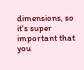dimensions, so it's super important that you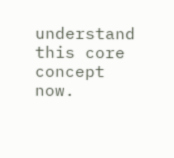understand this core concept now.